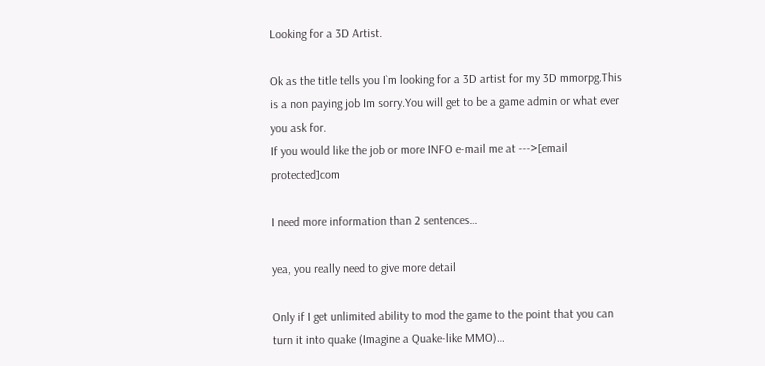Looking for a 3D Artist.

Ok as the title tells you I`m looking for a 3D artist for my 3D mmorpg.This is a non paying job Im sorry.You will get to be a game admin or what ever you ask for.
If you would like the job or more INFO e-mail me at --->[email protected]com

I need more information than 2 sentences…

yea, you really need to give more detail

Only if I get unlimited ability to mod the game to the point that you can turn it into quake (Imagine a Quake-like MMO)…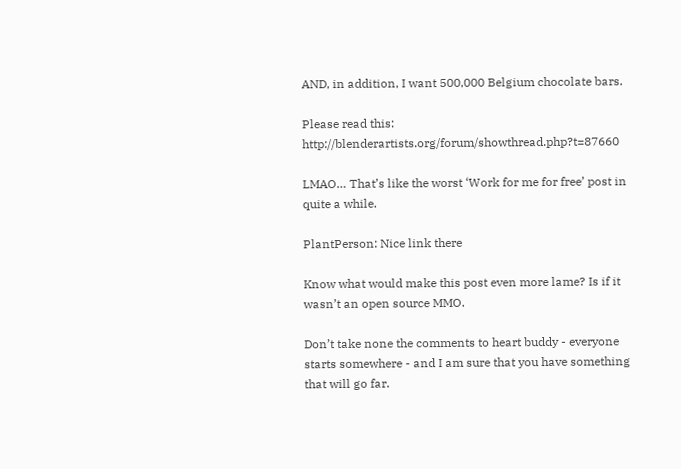AND, in addition, I want 500,000 Belgium chocolate bars.

Please read this: http://blenderartists.org/forum/showthread.php?t=87660

LMAO… That’s like the worst ‘Work for me for free’ post in quite a while.

PlantPerson: Nice link there

Know what would make this post even more lame? Is if it wasn’t an open source MMO.

Don’t take none the comments to heart buddy - everyone starts somewhere - and I am sure that you have something that will go far.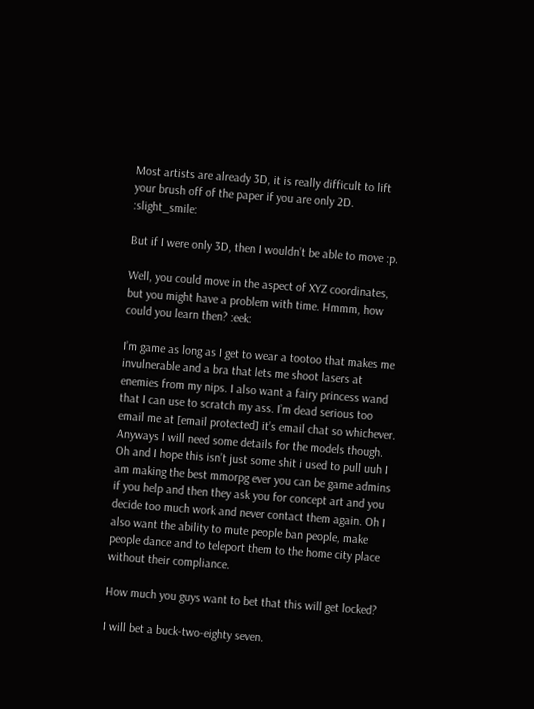Most artists are already 3D, it is really difficult to lift your brush off of the paper if you are only 2D. :slight_smile:

But if I were only 3D, then I wouldn’t be able to move :p.

Well, you could move in the aspect of XYZ coordinates, but you might have a problem with time. Hmmm, how could you learn then? :eek:

I’m game as long as I get to wear a tootoo that makes me invulnerable and a bra that lets me shoot lasers at enemies from my nips. I also want a fairy princess wand that I can use to scratch my ass. I’m dead serious too email me at [email protected] it’s email chat so whichever. Anyways I will need some details for the models though. Oh and I hope this isn’t just some shit i used to pull uuh I am making the best mmorpg ever you can be game admins if you help and then they ask you for concept art and you decide too much work and never contact them again. Oh I also want the ability to mute people ban people, make people dance and to teleport them to the home city place without their compliance.

How much you guys want to bet that this will get locked?

I will bet a buck-two-eighty seven.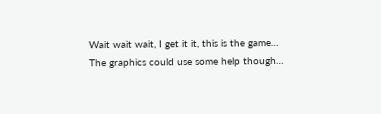Wait wait wait, I get it it, this is the game…
The graphics could use some help though…